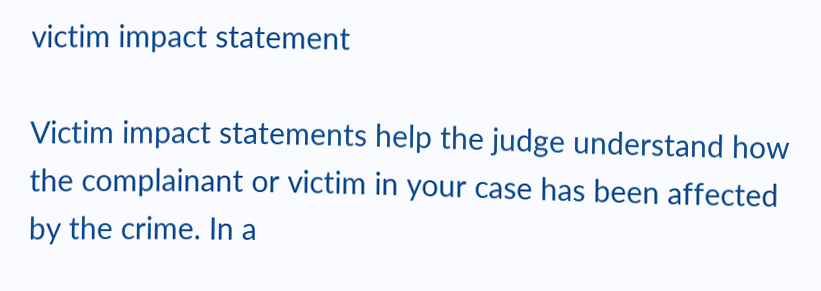victim impact statement

Victim impact statements help the judge understand how the complainant or victim in your case has been affected by the crime. In a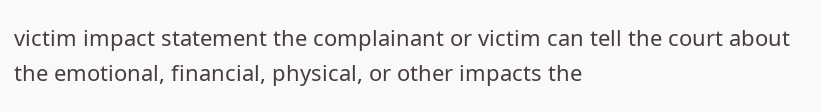victim impact statement the complainant or victim can tell the court about the emotional, financial, physical, or other impacts the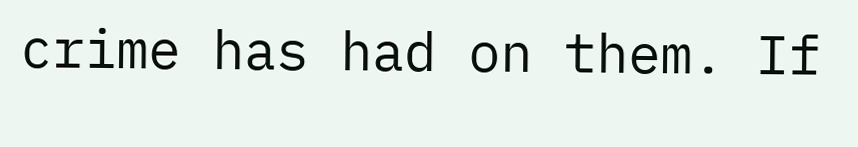crime has had on them. If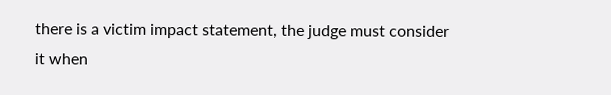there is a victim impact statement, the judge must consider it when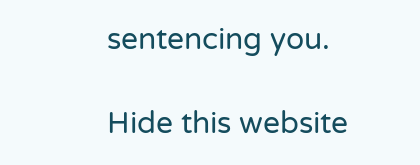sentencing you.

Hide this website